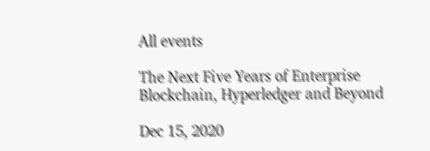All events

The Next Five Years of Enterprise Blockchain, Hyperledger and Beyond

Dec 15, 2020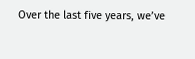Over the last five years, we’ve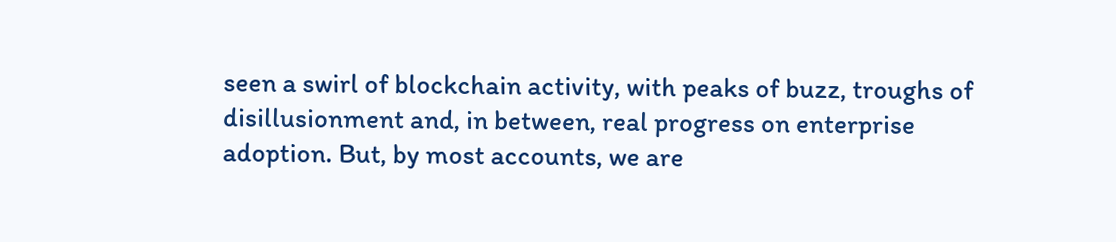seen a swirl of blockchain activity, with peaks of buzz, troughs of disillusionment and, in between, real progress on enterprise adoption. But, by most accounts, we are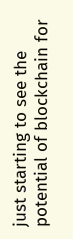just starting to see the potential of blockchain for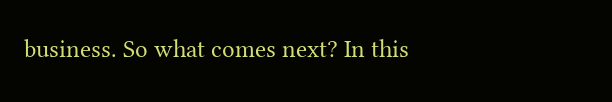business. So what comes next? In this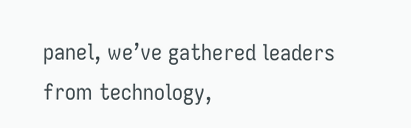panel, we’ve gathered leaders from technology,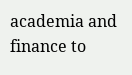academia and finance to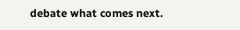debate what comes next.